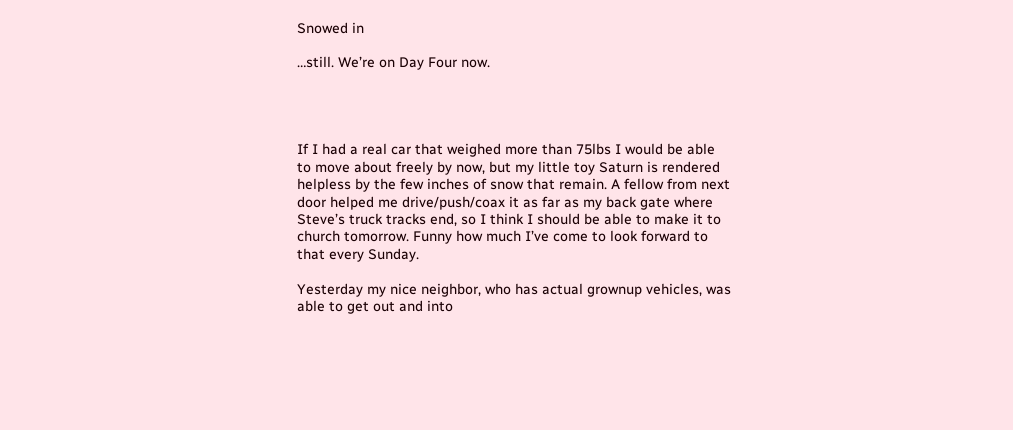Snowed in

…still. We’re on Day Four now.




If I had a real car that weighed more than 75lbs I would be able to move about freely by now, but my little toy Saturn is rendered helpless by the few inches of snow that remain. A fellow from next door helped me drive/push/coax it as far as my back gate where Steve’s truck tracks end, so I think I should be able to make it to church tomorrow. Funny how much I’ve come to look forward to that every Sunday.

Yesterday my nice neighbor, who has actual grownup vehicles, was able to get out and into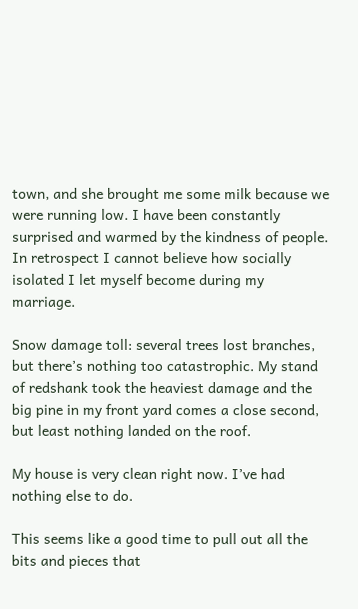town, and she brought me some milk because we were running low. I have been constantly surprised and warmed by the kindness of people. In retrospect I cannot believe how socially isolated I let myself become during my marriage.

Snow damage toll: several trees lost branches, but there’s nothing too catastrophic. My stand of redshank took the heaviest damage and the big pine in my front yard comes a close second, but least nothing landed on the roof.

My house is very clean right now. I’ve had nothing else to do.

This seems like a good time to pull out all the bits and pieces that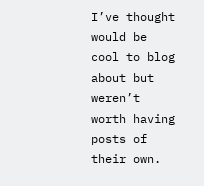I’ve thought would be cool to blog about but weren’t worth having posts of their own.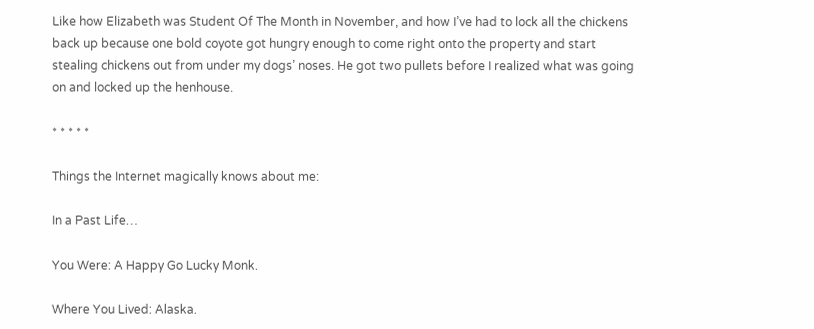Like how Elizabeth was Student Of The Month in November, and how I’ve had to lock all the chickens back up because one bold coyote got hungry enough to come right onto the property and start stealing chickens out from under my dogs’ noses. He got two pullets before I realized what was going on and locked up the henhouse.

* * * * *

Things the Internet magically knows about me:

In a Past Life…

You Were: A Happy Go Lucky Monk.

Where You Lived: Alaska.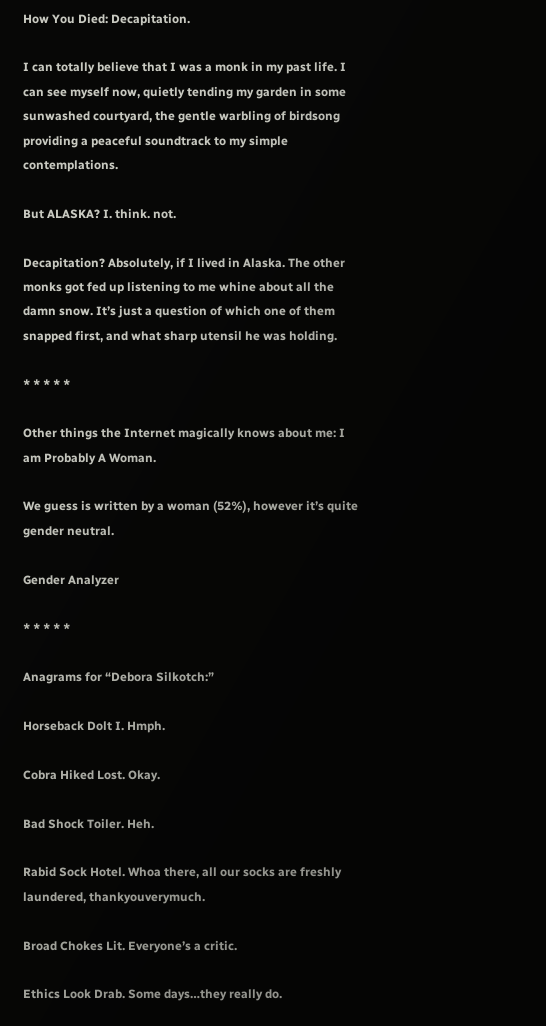How You Died: Decapitation.

I can totally believe that I was a monk in my past life. I can see myself now, quietly tending my garden in some sunwashed courtyard, the gentle warbling of birdsong providing a peaceful soundtrack to my simple contemplations.

But ALASKA? I. think. not.

Decapitation? Absolutely, if I lived in Alaska. The other monks got fed up listening to me whine about all the damn snow. It’s just a question of which one of them snapped first, and what sharp utensil he was holding.

* * * * *

Other things the Internet magically knows about me: I am Probably A Woman.

We guess is written by a woman (52%), however it’s quite gender neutral.

Gender Analyzer

* * * * *

Anagrams for “Debora Silkotch:”

Horseback Dolt I. Hmph.

Cobra Hiked Lost. Okay.

Bad Shock Toiler. Heh.

Rabid Sock Hotel. Whoa there, all our socks are freshly laundered, thankyouverymuch.

Broad Chokes Lit. Everyone’s a critic.

Ethics Look Drab. Some days…they really do.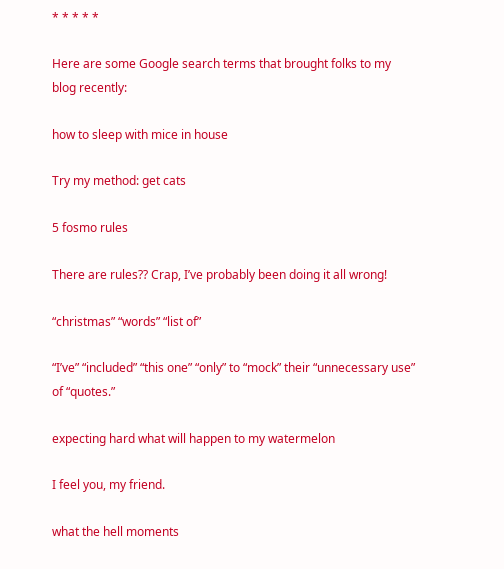* * * * *

Here are some Google search terms that brought folks to my blog recently:

how to sleep with mice in house

Try my method: get cats

5 fosmo rules

There are rules?? Crap, I’ve probably been doing it all wrong!

“christmas” “words” “list of”

“I’ve” “included” “this one” “only” to “mock” their “unnecessary use” of “quotes.”

expecting hard what will happen to my watermelon

I feel you, my friend.

what the hell moments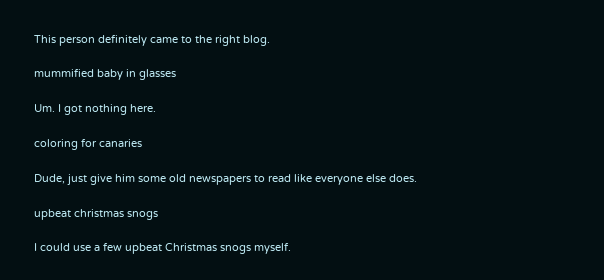This person definitely came to the right blog.

mummified baby in glasses

Um. I got nothing here.

coloring for canaries

Dude, just give him some old newspapers to read like everyone else does.

upbeat christmas snogs

I could use a few upbeat Christmas snogs myself.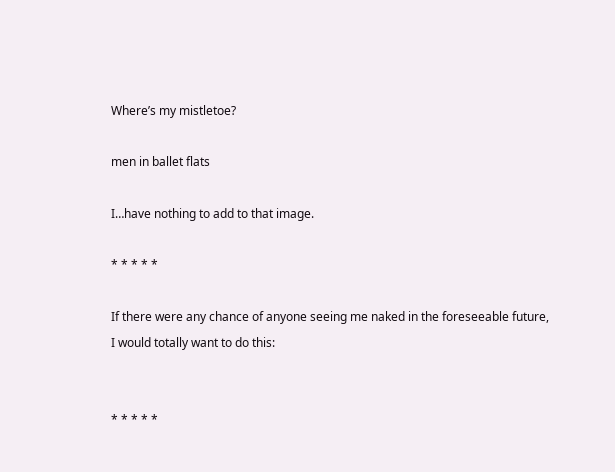Where’s my mistletoe?

men in ballet flats

I…have nothing to add to that image.

* * * * *

If there were any chance of anyone seeing me naked in the foreseeable future, I would totally want to do this:


* * * * *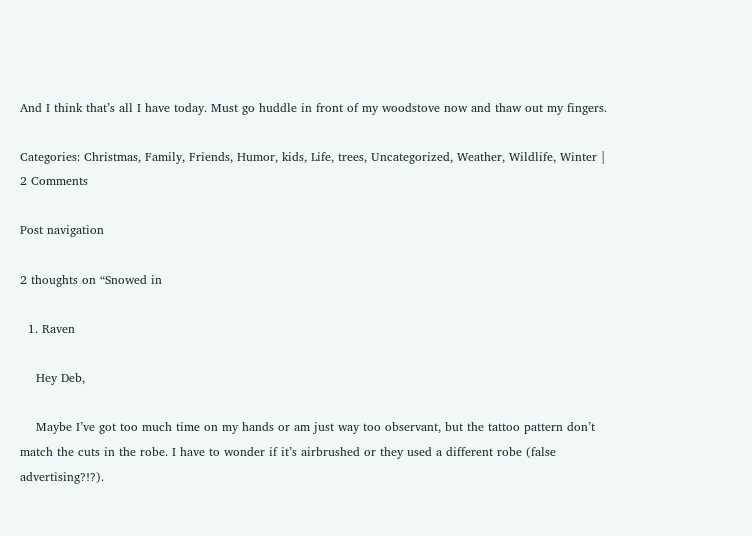And I think that’s all I have today. Must go huddle in front of my woodstove now and thaw out my fingers.

Categories: Christmas, Family, Friends, Humor, kids, Life, trees, Uncategorized, Weather, Wildlife, Winter | 2 Comments

Post navigation

2 thoughts on “Snowed in

  1. Raven

    Hey Deb,

    Maybe I’ve got too much time on my hands or am just way too observant, but the tattoo pattern don’t match the cuts in the robe. I have to wonder if it’s airbrushed or they used a different robe (false advertising?!?).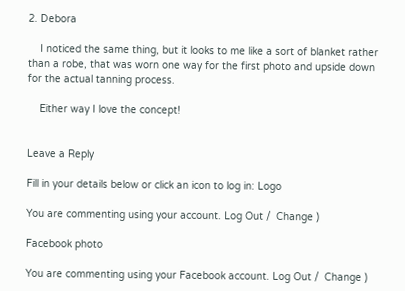2. Debora

    I noticed the same thing, but it looks to me like a sort of blanket rather than a robe, that was worn one way for the first photo and upside down for the actual tanning process.

    Either way I love the concept!


Leave a Reply

Fill in your details below or click an icon to log in: Logo

You are commenting using your account. Log Out /  Change )

Facebook photo

You are commenting using your Facebook account. Log Out /  Change )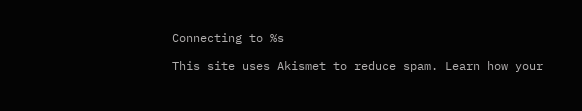Connecting to %s

This site uses Akismet to reduce spam. Learn how your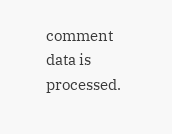comment data is processed.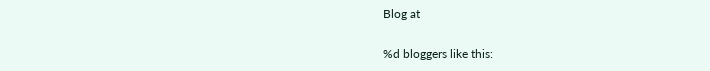Blog at

%d bloggers like this: